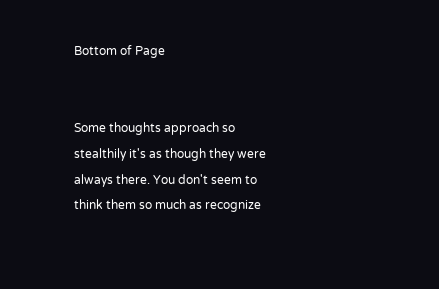Bottom of Page


Some thoughts approach so stealthily it's as though they were always there. You don't seem to think them so much as recognize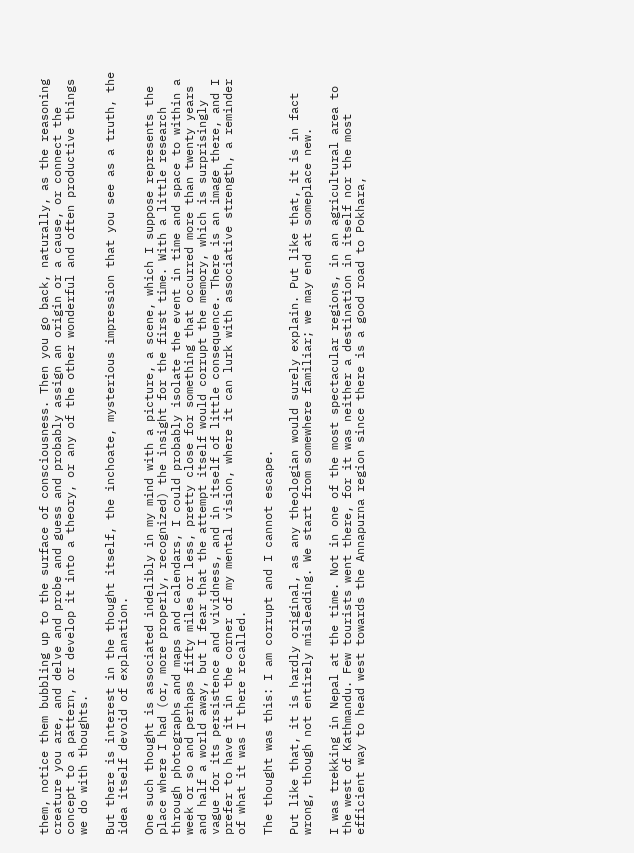them, notice them bubbling up to the surface of consciousness. Then you go back, naturally, as the reasoning creature you are, and delve and probe and guess and probably assign an origin or a cause, or connect the concept to a pattern, or develop it into a theory, or any of the other wonderful and often productive things we do with thoughts.

But there is interest in the thought itself, the inchoate, mysterious impression that you see as a truth, the idea itself devoid of explanation.

One such thought is associated indelibly in my mind with a picture, a scene, which I suppose represents the place where I had (or, more properly, recognized) the insight for the first time. With a little research through photographs and maps and calendars, I could probably isolate the event in time and space to within a week or so and perhaps fifty miles or less, pretty close for something that occurred more than twenty years and half a world away, but I fear that the attempt itself would corrupt the memory, which is surprisingly vague for its persistence and vividness, and in itself of little consequence. There is an image there, and I prefer to have it in the corner of my mental vision, where it can lurk with associative strength, a reminder of what it was I there recalled.

The thought was this: I am corrupt and I cannot escape.

Put like that, it is hardly original, as any theologian would surely explain. Put like that, it is in fact wrong, though not entirely misleading. We start from somewhere familiar; we may end at someplace new.

I was trekking in Nepal at the time. Not in one of the most spectacular regions, in an agricultural area to the west of Kathmandu. Few tourists went there, for it was neither a destination in itself nor the most efficient way to head west towards the Annapurna region since there is a good road to Pokhara,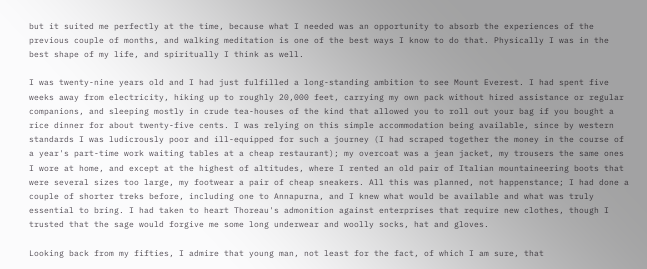but it suited me perfectly at the time, because what I needed was an opportunity to absorb the experiences of the previous couple of months, and walking meditation is one of the best ways I know to do that. Physically I was in the best shape of my life, and spiritually I think as well.

I was twenty-nine years old and I had just fulfilled a long-standing ambition to see Mount Everest. I had spent five weeks away from electricity, hiking up to roughly 20,000 feet, carrying my own pack without hired assistance or regular companions, and sleeping mostly in crude tea-houses of the kind that allowed you to roll out your bag if you bought a rice dinner for about twenty-five cents. I was relying on this simple accommodation being available, since by western standards I was ludicrously poor and ill-equipped for such a journey (I had scraped together the money in the course of a year's part-time work waiting tables at a cheap restaurant); my overcoat was a jean jacket, my trousers the same ones I wore at home, and except at the highest of altitudes, where I rented an old pair of Italian mountaineering boots that were several sizes too large, my footwear a pair of cheap sneakers. All this was planned, not happenstance; I had done a couple of shorter treks before, including one to Annapurna, and I knew what would be available and what was truly essential to bring. I had taken to heart Thoreau's admonition against enterprises that require new clothes, though I trusted that the sage would forgive me some long underwear and woolly socks, hat and gloves.

Looking back from my fifties, I admire that young man, not least for the fact, of which I am sure, that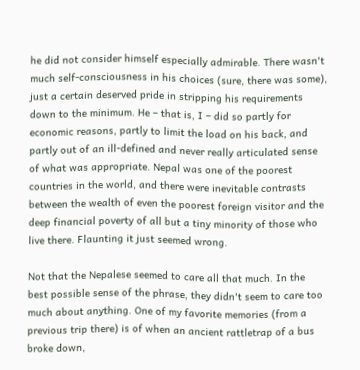he did not consider himself especially admirable. There wasn't much self-consciousness in his choices (sure, there was some), just a certain deserved pride in stripping his requirements down to the minimum. He – that is, I – did so partly for economic reasons, partly to limit the load on his back, and partly out of an ill-defined and never really articulated sense of what was appropriate. Nepal was one of the poorest countries in the world, and there were inevitable contrasts between the wealth of even the poorest foreign visitor and the deep financial poverty of all but a tiny minority of those who live there. Flaunting it just seemed wrong.

Not that the Nepalese seemed to care all that much. In the best possible sense of the phrase, they didn't seem to care too much about anything. One of my favorite memories (from a previous trip there) is of when an ancient rattletrap of a bus broke down,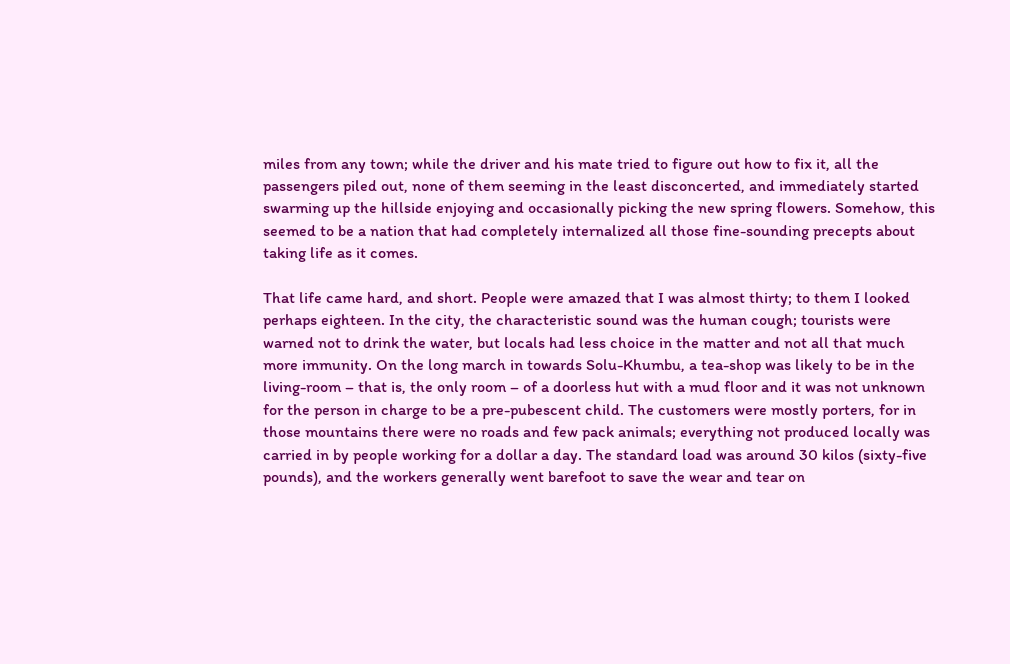miles from any town; while the driver and his mate tried to figure out how to fix it, all the passengers piled out, none of them seeming in the least disconcerted, and immediately started swarming up the hillside enjoying and occasionally picking the new spring flowers. Somehow, this seemed to be a nation that had completely internalized all those fine-sounding precepts about taking life as it comes.

That life came hard, and short. People were amazed that I was almost thirty; to them I looked perhaps eighteen. In the city, the characteristic sound was the human cough; tourists were warned not to drink the water, but locals had less choice in the matter and not all that much more immunity. On the long march in towards Solu-Khumbu, a tea-shop was likely to be in the living-room – that is, the only room – of a doorless hut with a mud floor and it was not unknown for the person in charge to be a pre-pubescent child. The customers were mostly porters, for in those mountains there were no roads and few pack animals; everything not produced locally was carried in by people working for a dollar a day. The standard load was around 30 kilos (sixty-five pounds), and the workers generally went barefoot to save the wear and tear on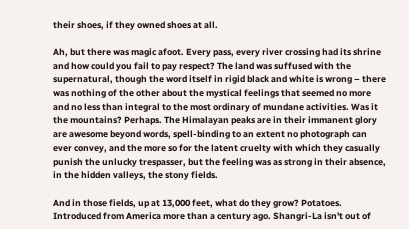their shoes, if they owned shoes at all.

Ah, but there was magic afoot. Every pass, every river crossing had its shrine and how could you fail to pay respect? The land was suffused with the supernatural, though the word itself in rigid black and white is wrong – there was nothing of the other about the mystical feelings that seemed no more and no less than integral to the most ordinary of mundane activities. Was it the mountains? Perhaps. The Himalayan peaks are in their immanent glory are awesome beyond words, spell-binding to an extent no photograph can ever convey, and the more so for the latent cruelty with which they casually punish the unlucky trespasser, but the feeling was as strong in their absence, in the hidden valleys, the stony fields.

And in those fields, up at 13,000 feet, what do they grow? Potatoes. Introduced from America more than a century ago. Shangri-La isn't out of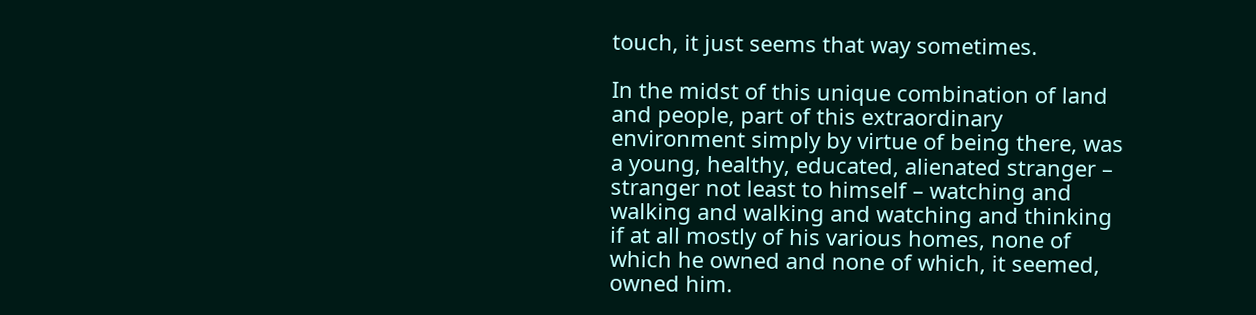touch, it just seems that way sometimes.

In the midst of this unique combination of land and people, part of this extraordinary environment simply by virtue of being there, was a young, healthy, educated, alienated stranger – stranger not least to himself – watching and walking and walking and watching and thinking if at all mostly of his various homes, none of which he owned and none of which, it seemed, owned him.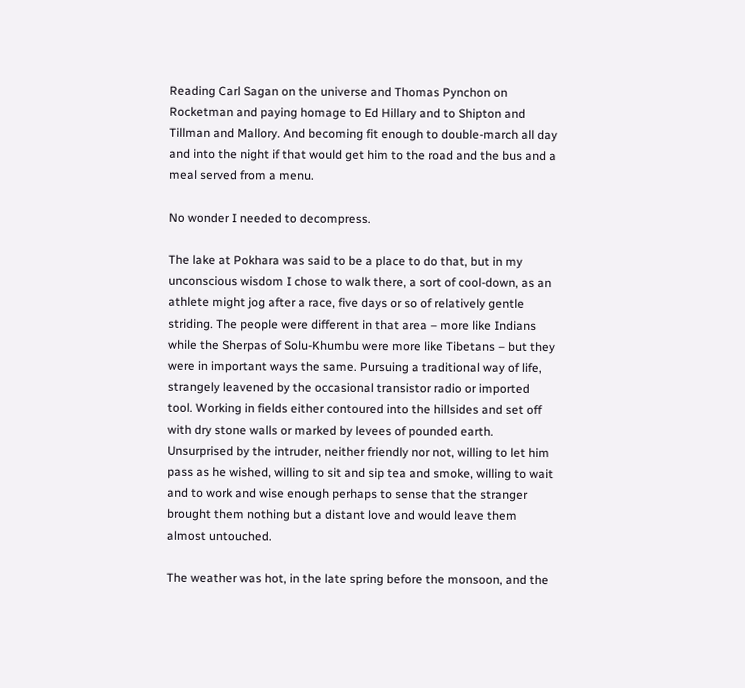Reading Carl Sagan on the universe and Thomas Pynchon on Rocketman and paying homage to Ed Hillary and to Shipton and Tillman and Mallory. And becoming fit enough to double-march all day and into the night if that would get him to the road and the bus and a meal served from a menu.

No wonder I needed to decompress.

The lake at Pokhara was said to be a place to do that, but in my unconscious wisdom I chose to walk there, a sort of cool-down, as an athlete might jog after a race, five days or so of relatively gentle striding. The people were different in that area – more like Indians while the Sherpas of Solu-Khumbu were more like Tibetans – but they were in important ways the same. Pursuing a traditional way of life, strangely leavened by the occasional transistor radio or imported tool. Working in fields either contoured into the hillsides and set off with dry stone walls or marked by levees of pounded earth. Unsurprised by the intruder, neither friendly nor not, willing to let him pass as he wished, willing to sit and sip tea and smoke, willing to wait and to work and wise enough perhaps to sense that the stranger brought them nothing but a distant love and would leave them almost untouched.

The weather was hot, in the late spring before the monsoon, and the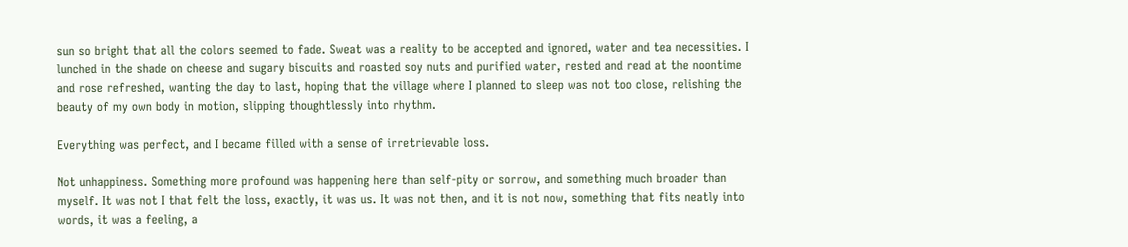sun so bright that all the colors seemed to fade. Sweat was a reality to be accepted and ignored, water and tea necessities. I lunched in the shade on cheese and sugary biscuits and roasted soy nuts and purified water, rested and read at the noontime and rose refreshed, wanting the day to last, hoping that the village where I planned to sleep was not too close, relishing the beauty of my own body in motion, slipping thoughtlessly into rhythm.

Everything was perfect, and I became filled with a sense of irretrievable loss.

Not unhappiness. Something more profound was happening here than self-pity or sorrow, and something much broader than myself. It was not I that felt the loss, exactly, it was us. It was not then, and it is not now, something that fits neatly into words, it was a feeling, a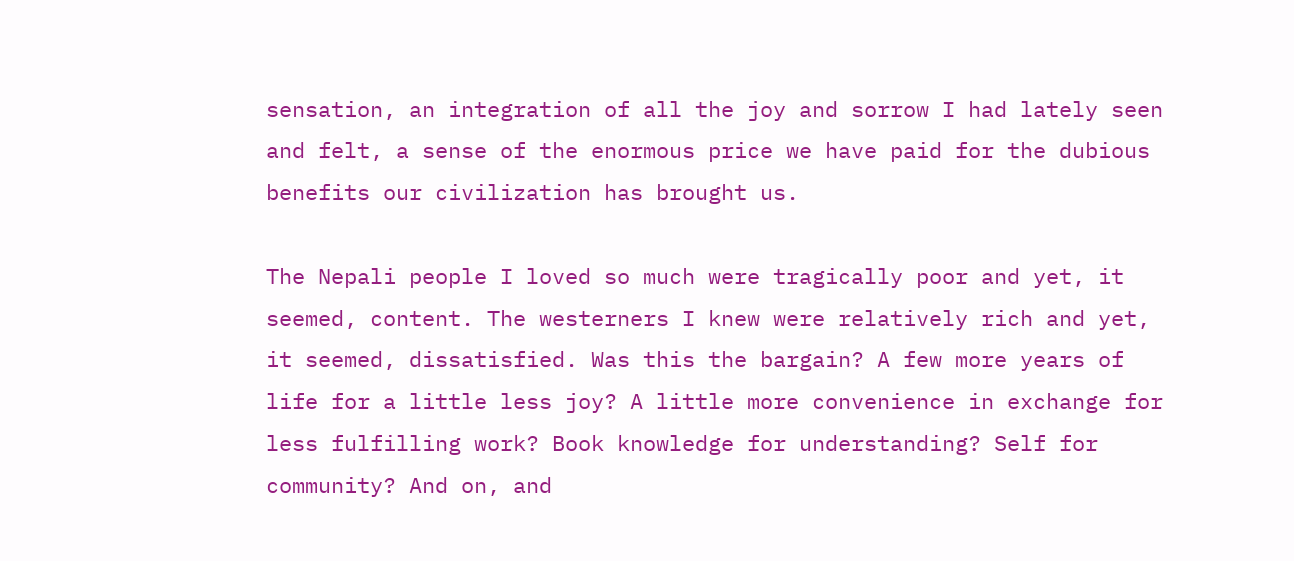sensation, an integration of all the joy and sorrow I had lately seen and felt, a sense of the enormous price we have paid for the dubious benefits our civilization has brought us.

The Nepali people I loved so much were tragically poor and yet, it seemed, content. The westerners I knew were relatively rich and yet, it seemed, dissatisfied. Was this the bargain? A few more years of life for a little less joy? A little more convenience in exchange for less fulfilling work? Book knowledge for understanding? Self for community? And on, and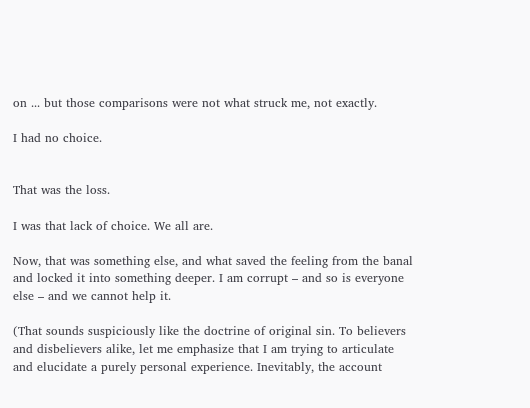on ... but those comparisons were not what struck me, not exactly.

I had no choice.


That was the loss.

I was that lack of choice. We all are.

Now, that was something else, and what saved the feeling from the banal and locked it into something deeper. I am corrupt – and so is everyone else – and we cannot help it.

(That sounds suspiciously like the doctrine of original sin. To believers and disbelievers alike, let me emphasize that I am trying to articulate and elucidate a purely personal experience. Inevitably, the account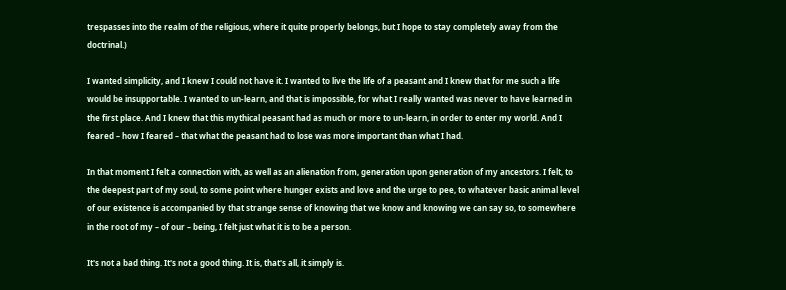trespasses into the realm of the religious, where it quite properly belongs, but I hope to stay completely away from the doctrinal.)

I wanted simplicity, and I knew I could not have it. I wanted to live the life of a peasant and I knew that for me such a life would be insupportable. I wanted to un-learn, and that is impossible, for what I really wanted was never to have learned in the first place. And I knew that this mythical peasant had as much or more to un-learn, in order to enter my world. And I feared – how I feared – that what the peasant had to lose was more important than what I had.

In that moment I felt a connection with, as well as an alienation from, generation upon generation of my ancestors. I felt, to the deepest part of my soul, to some point where hunger exists and love and the urge to pee, to whatever basic animal level of our existence is accompanied by that strange sense of knowing that we know and knowing we can say so, to somewhere in the root of my – of our – being, I felt just what it is to be a person.

It's not a bad thing. It's not a good thing. It is, that's all, it simply is.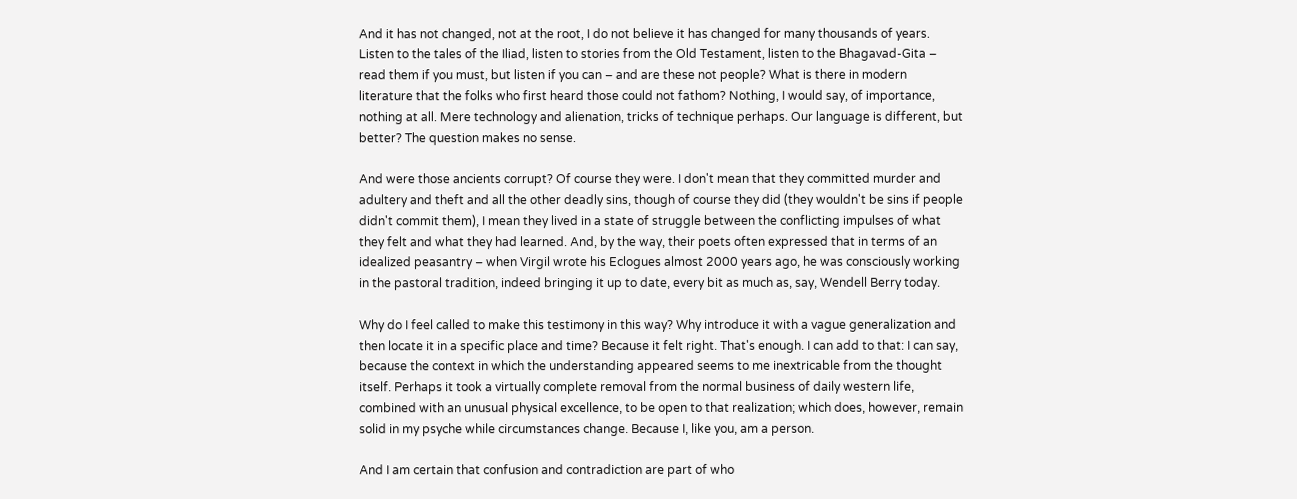And it has not changed, not at the root, I do not believe it has changed for many thousands of years. Listen to the tales of the Iliad, listen to stories from the Old Testament, listen to the Bhagavad-Gita – read them if you must, but listen if you can – and are these not people? What is there in modern literature that the folks who first heard those could not fathom? Nothing, I would say, of importance, nothing at all. Mere technology and alienation, tricks of technique perhaps. Our language is different, but better? The question makes no sense.

And were those ancients corrupt? Of course they were. I don't mean that they committed murder and adultery and theft and all the other deadly sins, though of course they did (they wouldn't be sins if people didn't commit them), I mean they lived in a state of struggle between the conflicting impulses of what they felt and what they had learned. And, by the way, their poets often expressed that in terms of an idealized peasantry – when Virgil wrote his Eclogues almost 2000 years ago, he was consciously working in the pastoral tradition, indeed bringing it up to date, every bit as much as, say, Wendell Berry today.

Why do I feel called to make this testimony in this way? Why introduce it with a vague generalization and then locate it in a specific place and time? Because it felt right. That's enough. I can add to that: I can say, because the context in which the understanding appeared seems to me inextricable from the thought itself. Perhaps it took a virtually complete removal from the normal business of daily western life, combined with an unusual physical excellence, to be open to that realization; which does, however, remain solid in my psyche while circumstances change. Because I, like you, am a person.

And I am certain that confusion and contradiction are part of who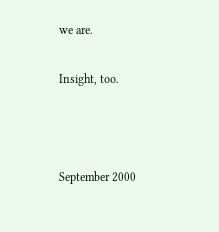we are.

Insight, too.



September 2000